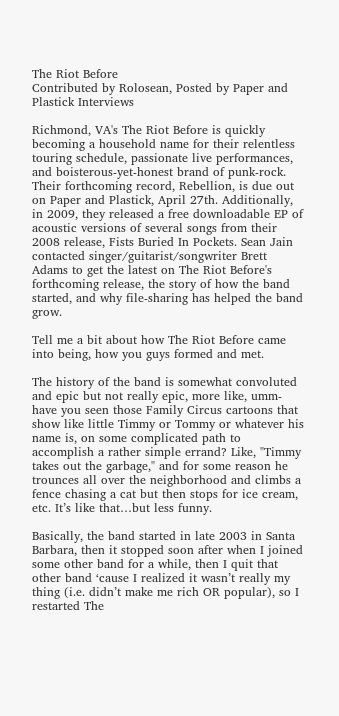The Riot Before
Contributed by Rolosean, Posted by Paper and Plastick Interviews

Richmond, VA's The Riot Before is quickly becoming a household name for their relentless touring schedule, passionate live performances, and boisterous-yet-honest brand of punk-rock. Their forthcoming record, Rebellion, is due out on Paper and Plastick, April 27th. Additionally, in 2009, they released a free downloadable EP of acoustic versions of several songs from their 2008 release, Fists Buried In Pockets. Sean Jain contacted singer/guitarist/songwriter Brett Adams to get the latest on The Riot Before's forthcoming release, the story of how the band started, and why file-sharing has helped the band grow.

Tell me a bit about how The Riot Before came into being, how you guys formed and met.

The history of the band is somewhat convoluted and epic but not really epic, more like, umm-have you seen those Family Circus cartoons that show like little Timmy or Tommy or whatever his name is, on some complicated path to accomplish a rather simple errand? Like, "Timmy takes out the garbage," and for some reason he trounces all over the neighborhood and climbs a fence chasing a cat but then stops for ice cream, etc. It’s like that…but less funny.

Basically, the band started in late 2003 in Santa Barbara, then it stopped soon after when I joined some other band for a while, then I quit that other band ‘cause I realized it wasn’t really my thing (i.e. didn’t make me rich OR popular), so I restarted The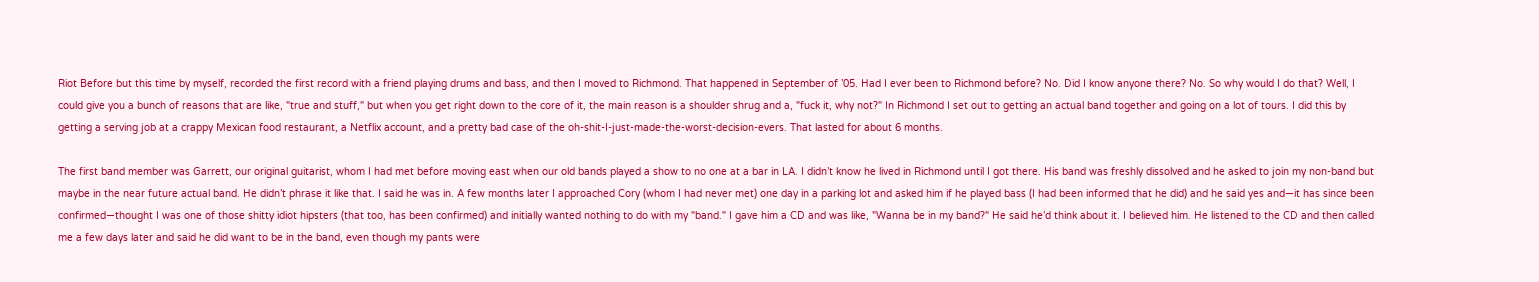Riot Before but this time by myself, recorded the first record with a friend playing drums and bass, and then I moved to Richmond. That happened in September of ’05. Had I ever been to Richmond before? No. Did I know anyone there? No. So why would I do that? Well, I could give you a bunch of reasons that are like, "true and stuff," but when you get right down to the core of it, the main reason is a shoulder shrug and a, "fuck it, why not?" In Richmond I set out to getting an actual band together and going on a lot of tours. I did this by getting a serving job at a crappy Mexican food restaurant, a Netflix account, and a pretty bad case of the oh-shit-I-just-made-the-worst-decision-evers. That lasted for about 6 months.

The first band member was Garrett, our original guitarist, whom I had met before moving east when our old bands played a show to no one at a bar in LA. I didn’t know he lived in Richmond until I got there. His band was freshly dissolved and he asked to join my non-band but maybe in the near future actual band. He didn’t phrase it like that. I said he was in. A few months later I approached Cory (whom I had never met) one day in a parking lot and asked him if he played bass (I had been informed that he did) and he said yes and—it has since been confirmed—thought I was one of those shitty idiot hipsters (that too, has been confirmed) and initially wanted nothing to do with my "band." I gave him a CD and was like, "Wanna be in my band?" He said he’d think about it. I believed him. He listened to the CD and then called me a few days later and said he did want to be in the band, even though my pants were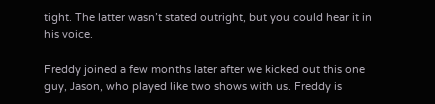tight. The latter wasn’t stated outright, but you could hear it in his voice.

Freddy joined a few months later after we kicked out this one guy, Jason, who played like two shows with us. Freddy is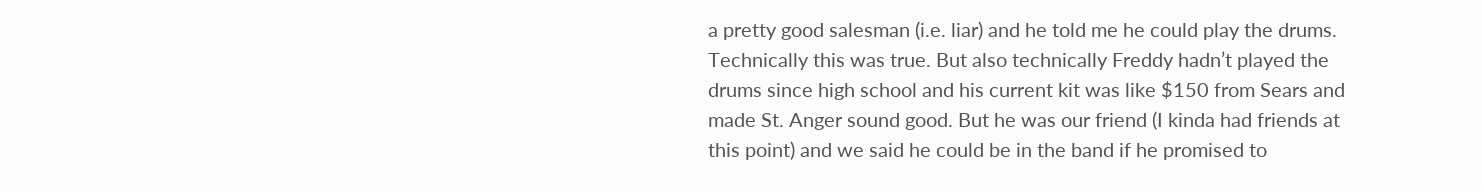a pretty good salesman (i.e. liar) and he told me he could play the drums. Technically this was true. But also technically Freddy hadn’t played the drums since high school and his current kit was like $150 from Sears and made St. Anger sound good. But he was our friend (I kinda had friends at this point) and we said he could be in the band if he promised to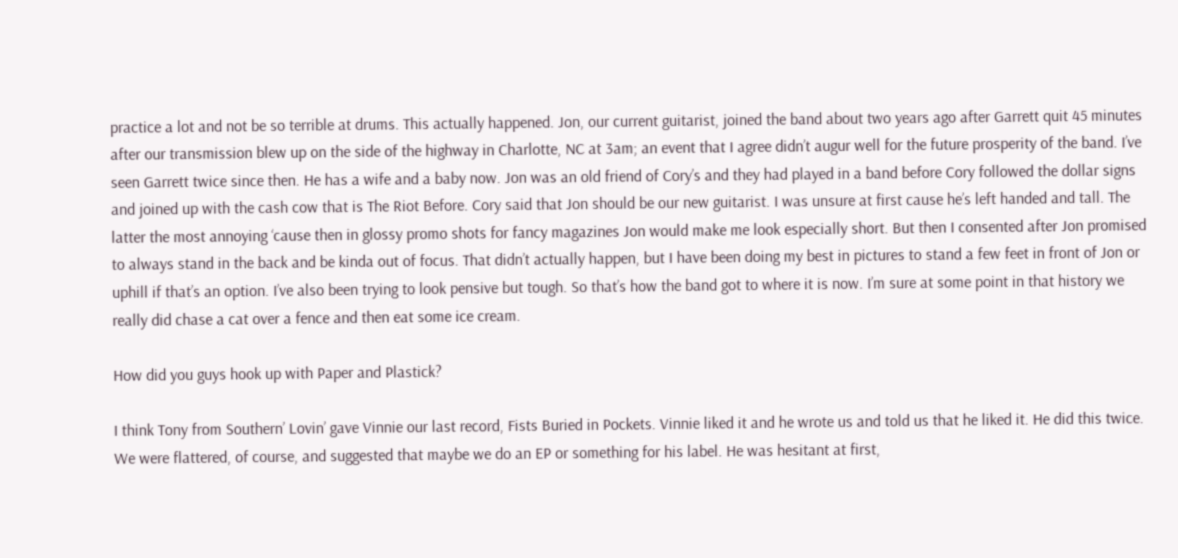practice a lot and not be so terrible at drums. This actually happened. Jon, our current guitarist, joined the band about two years ago after Garrett quit 45 minutes after our transmission blew up on the side of the highway in Charlotte, NC at 3am; an event that I agree didn’t augur well for the future prosperity of the band. I’ve seen Garrett twice since then. He has a wife and a baby now. Jon was an old friend of Cory’s and they had played in a band before Cory followed the dollar signs and joined up with the cash cow that is The Riot Before. Cory said that Jon should be our new guitarist. I was unsure at first cause he’s left handed and tall. The latter the most annoying ‘cause then in glossy promo shots for fancy magazines Jon would make me look especially short. But then I consented after Jon promised to always stand in the back and be kinda out of focus. That didn’t actually happen, but I have been doing my best in pictures to stand a few feet in front of Jon or uphill if that’s an option. I’ve also been trying to look pensive but tough. So that’s how the band got to where it is now. I’m sure at some point in that history we really did chase a cat over a fence and then eat some ice cream.

How did you guys hook up with Paper and Plastick?

I think Tony from Southern’ Lovin’ gave Vinnie our last record, Fists Buried in Pockets. Vinnie liked it and he wrote us and told us that he liked it. He did this twice. We were flattered, of course, and suggested that maybe we do an EP or something for his label. He was hesitant at first,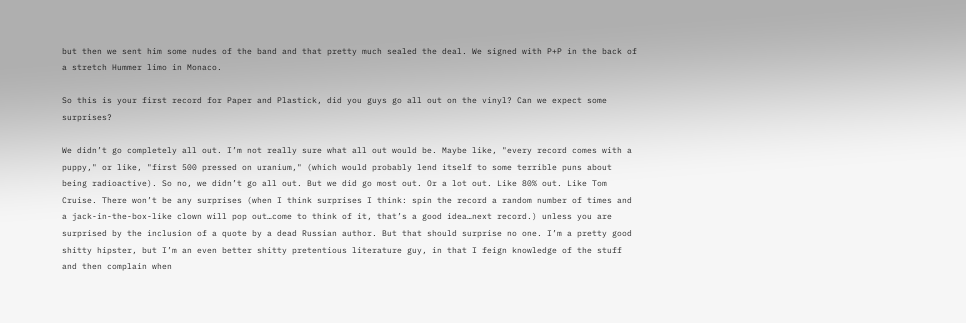but then we sent him some nudes of the band and that pretty much sealed the deal. We signed with P+P in the back of a stretch Hummer limo in Monaco.

So this is your first record for Paper and Plastick, did you guys go all out on the vinyl? Can we expect some surprises?

We didn’t go completely all out. I’m not really sure what all out would be. Maybe like, "every record comes with a puppy," or like, "first 500 pressed on uranium," (which would probably lend itself to some terrible puns about being radioactive). So no, we didn’t go all out. But we did go most out. Or a lot out. Like 80% out. Like Tom Cruise. There won’t be any surprises (when I think surprises I think: spin the record a random number of times and a jack-in-the-box-like clown will pop out…come to think of it, that’s a good idea…next record.) unless you are surprised by the inclusion of a quote by a dead Russian author. But that should surprise no one. I’m a pretty good shitty hipster, but I’m an even better shitty pretentious literature guy, in that I feign knowledge of the stuff and then complain when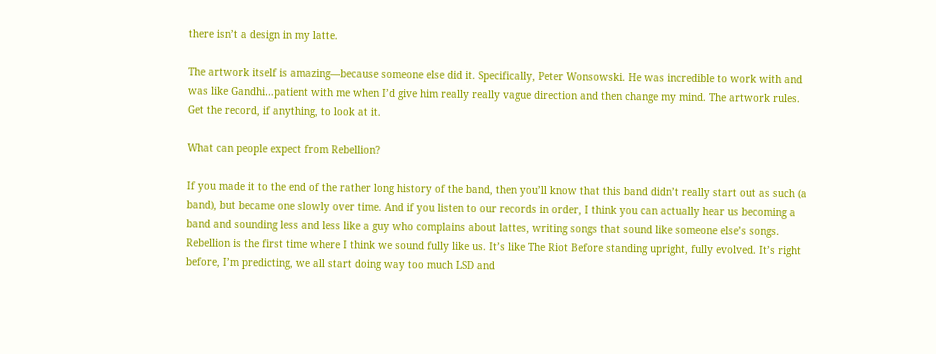there isn’t a design in my latte.

The artwork itself is amazing—because someone else did it. Specifically, Peter Wonsowski. He was incredible to work with and was like Gandhi…patient with me when I’d give him really really vague direction and then change my mind. The artwork rules. Get the record, if anything, to look at it.

What can people expect from Rebellion?

If you made it to the end of the rather long history of the band, then you’ll know that this band didn’t really start out as such (a band), but became one slowly over time. And if you listen to our records in order, I think you can actually hear us becoming a band and sounding less and less like a guy who complains about lattes, writing songs that sound like someone else’s songs. Rebellion is the first time where I think we sound fully like us. It’s like The Riot Before standing upright, fully evolved. It’s right before, I’m predicting, we all start doing way too much LSD and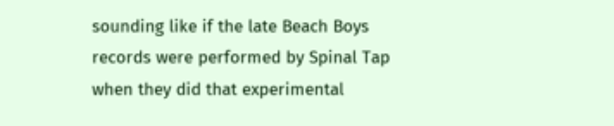sounding like if the late Beach Boys records were performed by Spinal Tap when they did that experimental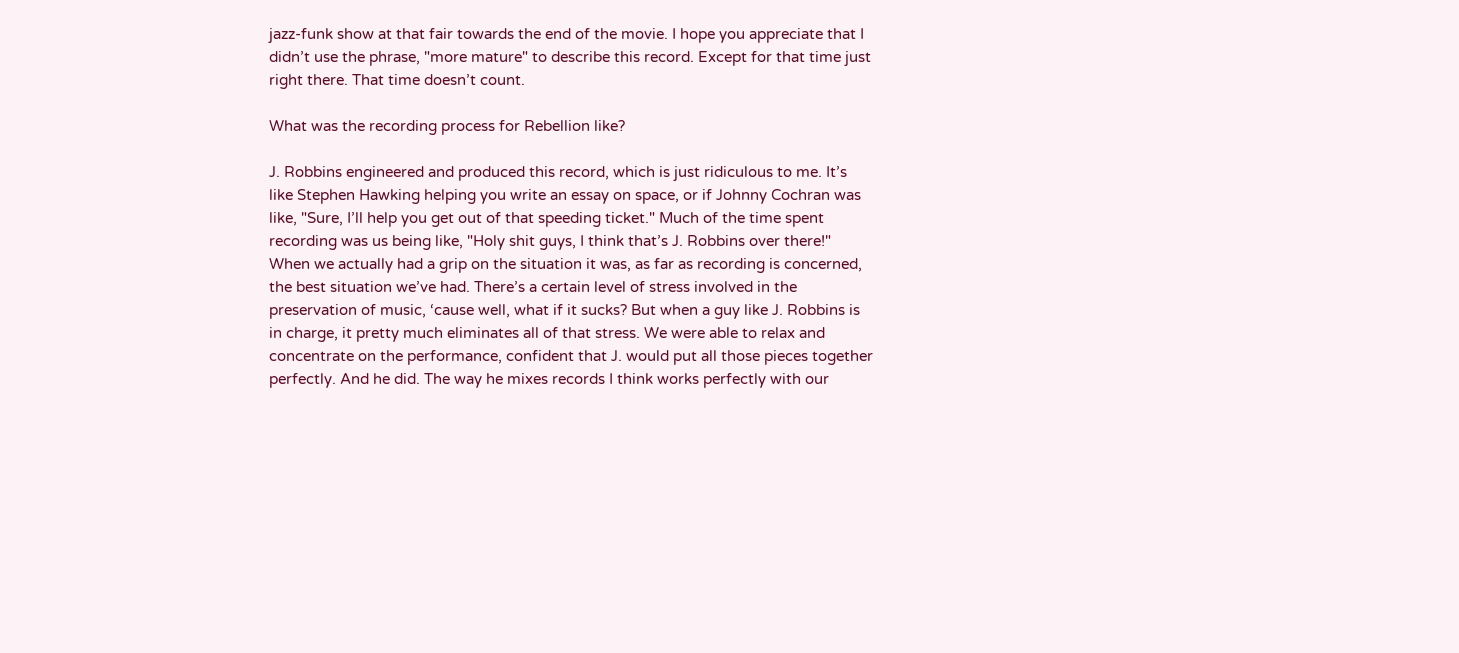jazz-funk show at that fair towards the end of the movie. I hope you appreciate that I didn’t use the phrase, "more mature" to describe this record. Except for that time just right there. That time doesn’t count.

What was the recording process for Rebellion like?

J. Robbins engineered and produced this record, which is just ridiculous to me. It’s like Stephen Hawking helping you write an essay on space, or if Johnny Cochran was like, "Sure, I’ll help you get out of that speeding ticket." Much of the time spent recording was us being like, "Holy shit guys, I think that’s J. Robbins over there!" When we actually had a grip on the situation it was, as far as recording is concerned, the best situation we’ve had. There’s a certain level of stress involved in the preservation of music, ‘cause well, what if it sucks? But when a guy like J. Robbins is in charge, it pretty much eliminates all of that stress. We were able to relax and concentrate on the performance, confident that J. would put all those pieces together perfectly. And he did. The way he mixes records I think works perfectly with our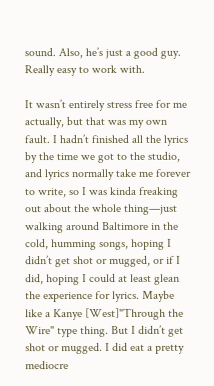sound. Also, he’s just a good guy. Really easy to work with.

It wasn’t entirely stress free for me actually, but that was my own fault. I hadn’t finished all the lyrics by the time we got to the studio, and lyrics normally take me forever to write, so I was kinda freaking out about the whole thing—just walking around Baltimore in the cold, humming songs, hoping I didn’t get shot or mugged, or if I did, hoping I could at least glean the experience for lyrics. Maybe like a Kanye [West]"Through the Wire" type thing. But I didn’t get shot or mugged. I did eat a pretty mediocre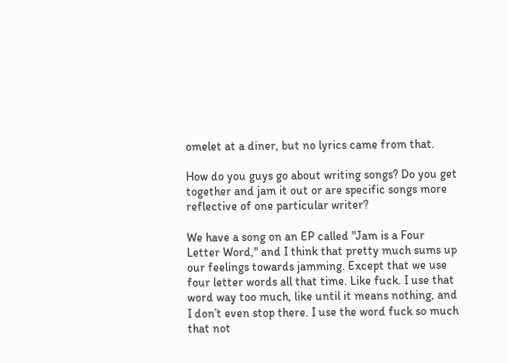omelet at a diner, but no lyrics came from that.

How do you guys go about writing songs? Do you get together and jam it out or are specific songs more reflective of one particular writer?

We have a song on an EP called "Jam is a Four Letter Word," and I think that pretty much sums up our feelings towards jamming. Except that we use four letter words all that time. Like fuck. I use that word way too much, like until it means nothing, and I don’t even stop there. I use the word fuck so much that not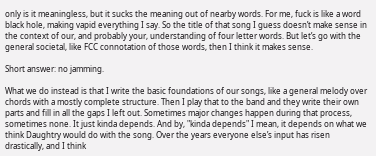only is it meaningless, but it sucks the meaning out of nearby words. For me, fuck is like a word black hole, making vapid everything I say. So the title of that song I guess doesn’t make sense in the context of our, and probably your, understanding of four letter words. But let’s go with the general societal, like FCC connotation of those words, then I think it makes sense.

Short answer: no jamming.

What we do instead is that I write the basic foundations of our songs, like a general melody over chords with a mostly complete structure. Then I play that to the band and they write their own parts and fill in all the gaps I left out. Sometimes major changes happen during that process, sometimes none. It just kinda depends. And by, "kinda depends" I mean, it depends on what we think Daughtry would do with the song. Over the years everyone else’s input has risen drastically, and I think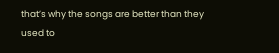that’s why the songs are better than they used to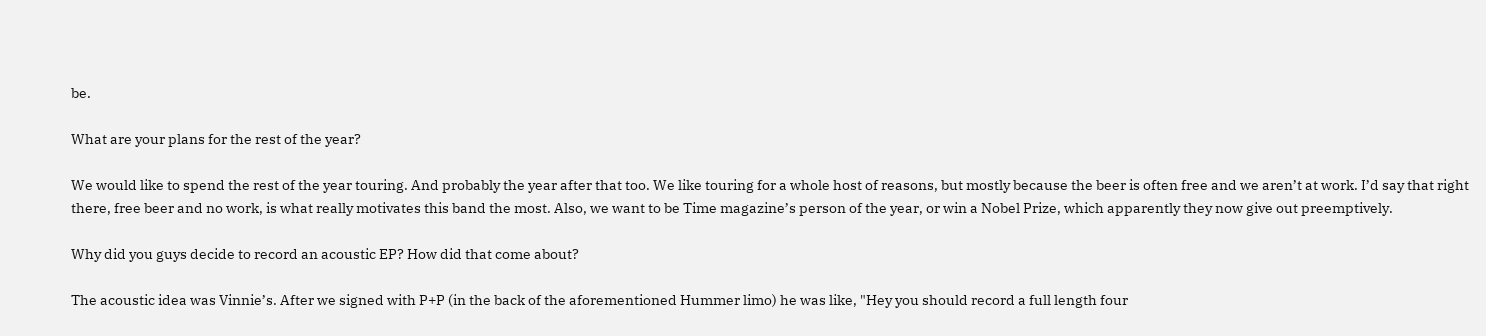be.

What are your plans for the rest of the year?

We would like to spend the rest of the year touring. And probably the year after that too. We like touring for a whole host of reasons, but mostly because the beer is often free and we aren’t at work. I’d say that right there, free beer and no work, is what really motivates this band the most. Also, we want to be Time magazine’s person of the year, or win a Nobel Prize, which apparently they now give out preemptively.

Why did you guys decide to record an acoustic EP? How did that come about?

The acoustic idea was Vinnie’s. After we signed with P+P (in the back of the aforementioned Hummer limo) he was like, "Hey you should record a full length four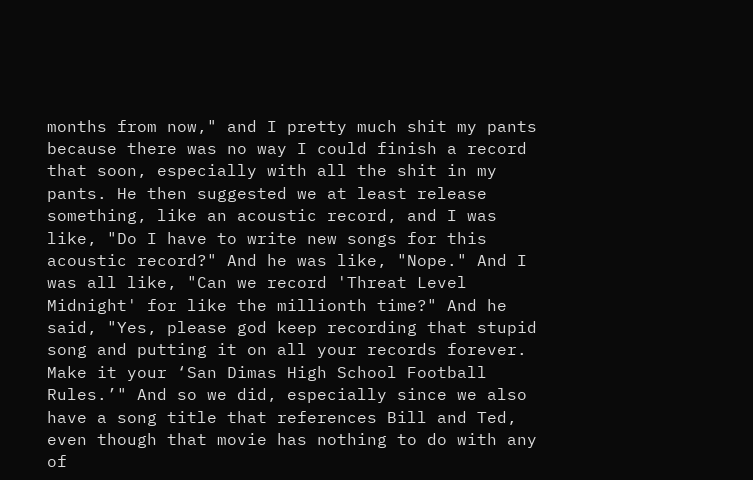months from now," and I pretty much shit my pants because there was no way I could finish a record that soon, especially with all the shit in my pants. He then suggested we at least release something, like an acoustic record, and I was like, "Do I have to write new songs for this acoustic record?" And he was like, "Nope." And I was all like, "Can we record 'Threat Level Midnight' for like the millionth time?" And he said, "Yes, please god keep recording that stupid song and putting it on all your records forever. Make it your ‘San Dimas High School Football Rules.’" And so we did, especially since we also have a song title that references Bill and Ted, even though that movie has nothing to do with any of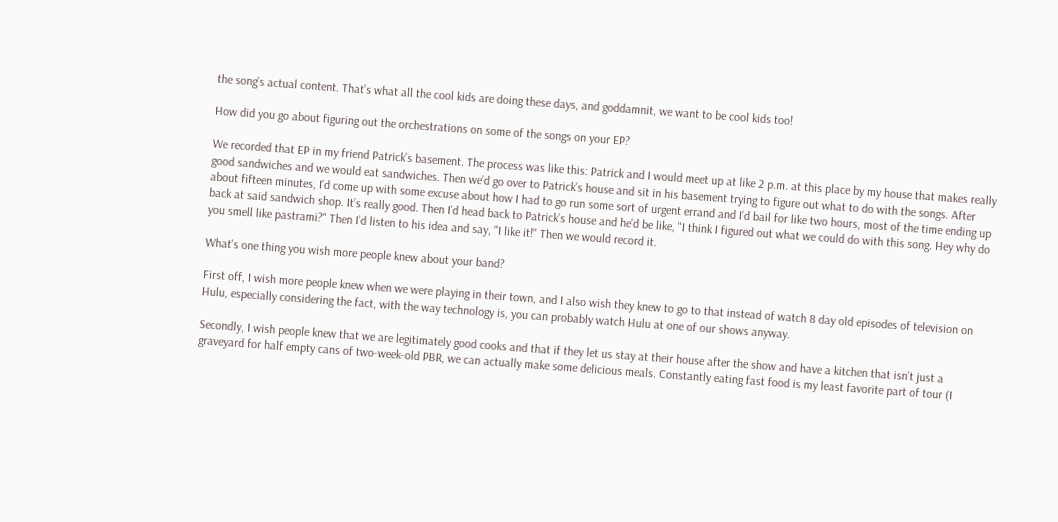the song’s actual content. That’s what all the cool kids are doing these days, and goddamnit, we want to be cool kids too!

How did you go about figuring out the orchestrations on some of the songs on your EP?

We recorded that EP in my friend Patrick’s basement. The process was like this: Patrick and I would meet up at like 2 p.m. at this place by my house that makes really good sandwiches and we would eat sandwiches. Then we’d go over to Patrick’s house and sit in his basement trying to figure out what to do with the songs. After about fifteen minutes, I’d come up with some excuse about how I had to go run some sort of urgent errand and I’d bail for like two hours, most of the time ending up back at said sandwich shop. It’s really good. Then I’d head back to Patrick’s house and he’d be like, "I think I figured out what we could do with this song. Hey why do you smell like pastrami?" Then I’d listen to his idea and say, "I like it!" Then we would record it.

What's one thing you wish more people knew about your band?

First off, I wish more people knew when we were playing in their town, and I also wish they knew to go to that instead of watch 8 day old episodes of television on Hulu, especially considering the fact, with the way technology is, you can probably watch Hulu at one of our shows anyway.

Secondly, I wish people knew that we are legitimately good cooks and that if they let us stay at their house after the show and have a kitchen that isn’t just a graveyard for half empty cans of two-week-old PBR, we can actually make some delicious meals. Constantly eating fast food is my least favorite part of tour (I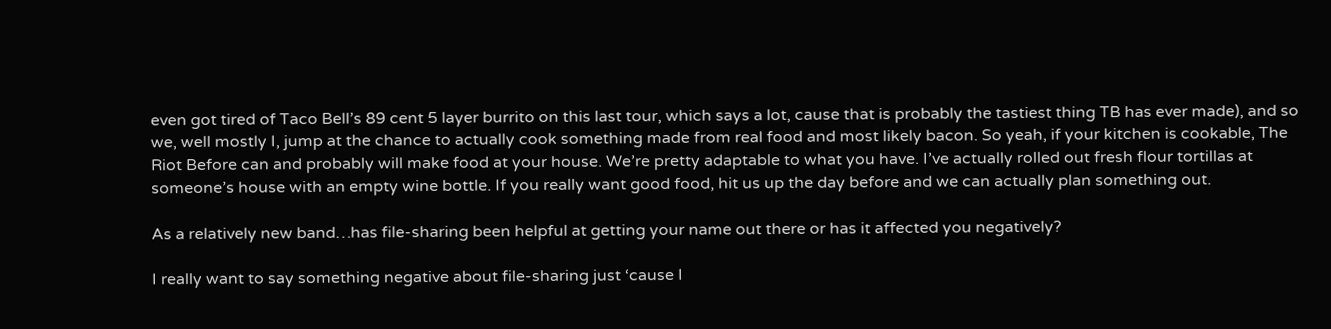even got tired of Taco Bell’s 89 cent 5 layer burrito on this last tour, which says a lot, cause that is probably the tastiest thing TB has ever made), and so we, well mostly I, jump at the chance to actually cook something made from real food and most likely bacon. So yeah, if your kitchen is cookable, The Riot Before can and probably will make food at your house. We’re pretty adaptable to what you have. I’ve actually rolled out fresh flour tortillas at someone’s house with an empty wine bottle. If you really want good food, hit us up the day before and we can actually plan something out.

As a relatively new band…has file-sharing been helpful at getting your name out there or has it affected you negatively?

I really want to say something negative about file-sharing just ‘cause I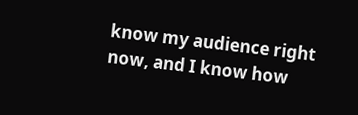know my audience right now, and I know how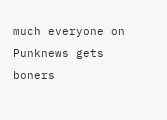much everyone on Punknews gets boners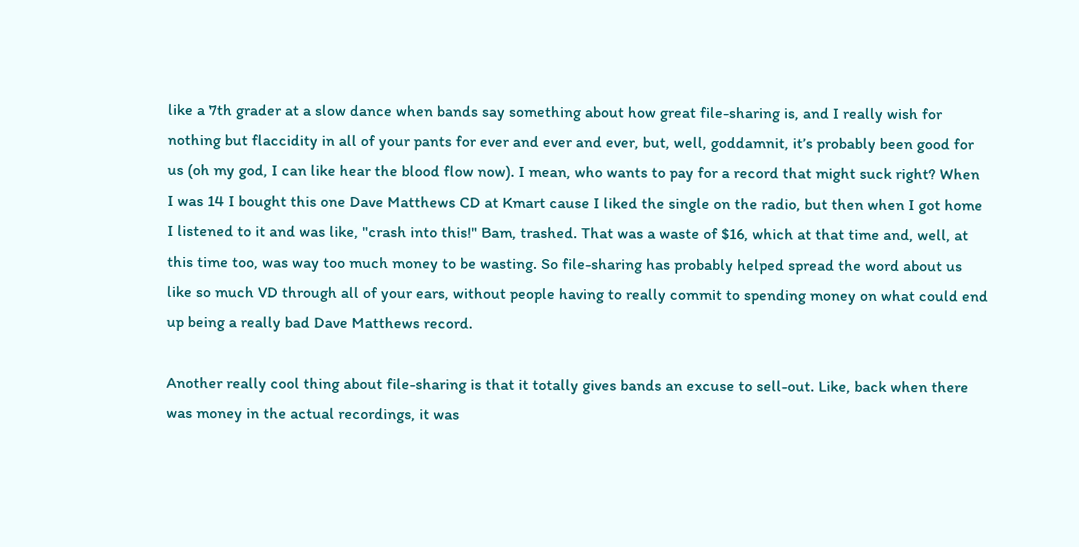like a 7th grader at a slow dance when bands say something about how great file-sharing is, and I really wish for nothing but flaccidity in all of your pants for ever and ever and ever, but, well, goddamnit, it’s probably been good for us (oh my god, I can like hear the blood flow now). I mean, who wants to pay for a record that might suck right? When I was 14 I bought this one Dave Matthews CD at Kmart cause I liked the single on the radio, but then when I got home I listened to it and was like, "crash into this!" Bam, trashed. That was a waste of $16, which at that time and, well, at this time too, was way too much money to be wasting. So file-sharing has probably helped spread the word about us like so much VD through all of your ears, without people having to really commit to spending money on what could end up being a really bad Dave Matthews record.

Another really cool thing about file-sharing is that it totally gives bands an excuse to sell-out. Like, back when there was money in the actual recordings, it was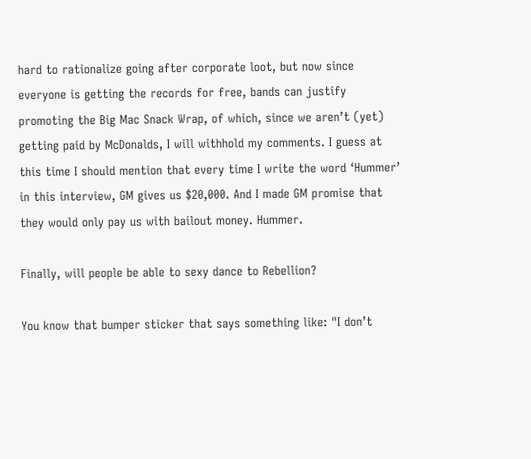hard to rationalize going after corporate loot, but now since everyone is getting the records for free, bands can justify promoting the Big Mac Snack Wrap, of which, since we aren’t (yet) getting paid by McDonalds, I will withhold my comments. I guess at this time I should mention that every time I write the word ‘Hummer’ in this interview, GM gives us $20,000. And I made GM promise that they would only pay us with bailout money. Hummer.

Finally, will people be able to sexy dance to Rebellion?

You know that bumper sticker that says something like: "I don’t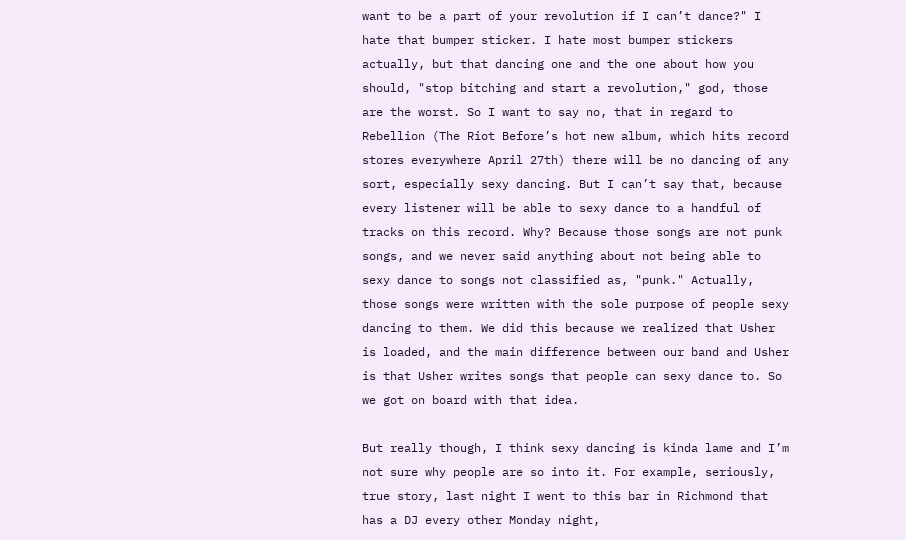want to be a part of your revolution if I can’t dance?" I hate that bumper sticker. I hate most bumper stickers actually, but that dancing one and the one about how you should, "stop bitching and start a revolution," god, those are the worst. So I want to say no, that in regard to Rebellion (The Riot Before’s hot new album, which hits record stores everywhere April 27th) there will be no dancing of any sort, especially sexy dancing. But I can’t say that, because every listener will be able to sexy dance to a handful of tracks on this record. Why? Because those songs are not punk songs, and we never said anything about not being able to sexy dance to songs not classified as, "punk." Actually, those songs were written with the sole purpose of people sexy dancing to them. We did this because we realized that Usher is loaded, and the main difference between our band and Usher is that Usher writes songs that people can sexy dance to. So we got on board with that idea.

But really though, I think sexy dancing is kinda lame and I’m not sure why people are so into it. For example, seriously, true story, last night I went to this bar in Richmond that has a DJ every other Monday night,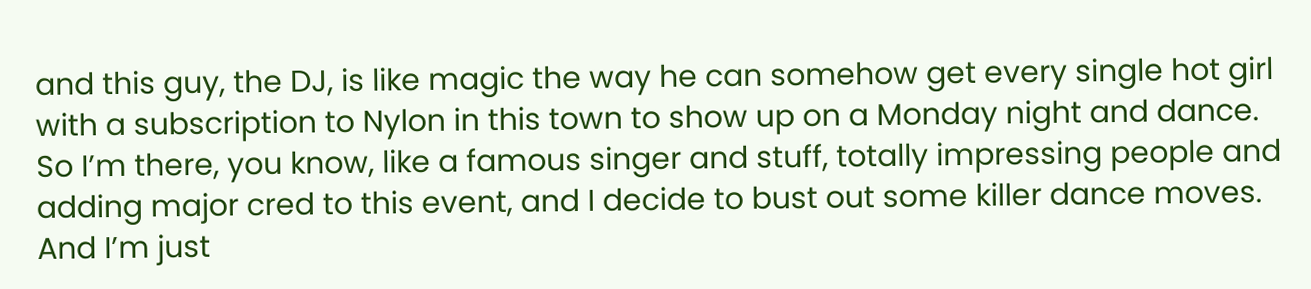and this guy, the DJ, is like magic the way he can somehow get every single hot girl with a subscription to Nylon in this town to show up on a Monday night and dance. So I’m there, you know, like a famous singer and stuff, totally impressing people and adding major cred to this event, and I decide to bust out some killer dance moves. And I’m just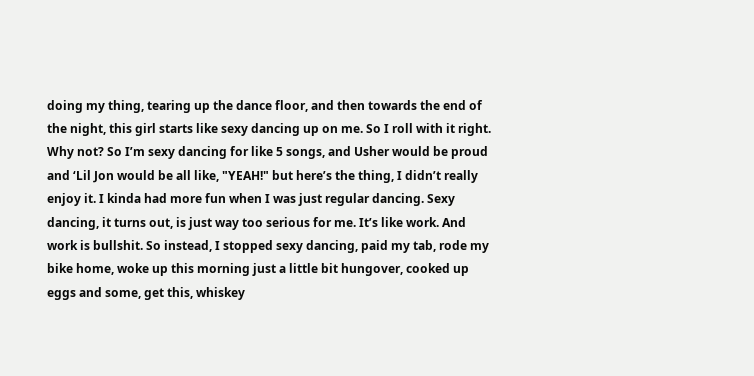doing my thing, tearing up the dance floor, and then towards the end of the night, this girl starts like sexy dancing up on me. So I roll with it right. Why not? So I’m sexy dancing for like 5 songs, and Usher would be proud and ‘Lil Jon would be all like, "YEAH!" but here’s the thing, I didn’t really enjoy it. I kinda had more fun when I was just regular dancing. Sexy dancing, it turns out, is just way too serious for me. It’s like work. And work is bullshit. So instead, I stopped sexy dancing, paid my tab, rode my bike home, woke up this morning just a little bit hungover, cooked up eggs and some, get this, whiskey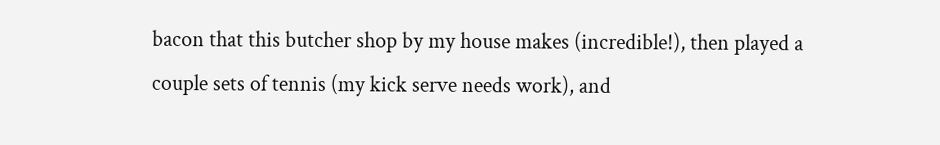bacon that this butcher shop by my house makes (incredible!), then played a couple sets of tennis (my kick serve needs work), and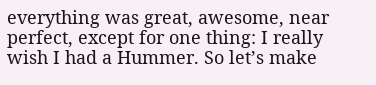everything was great, awesome, near perfect, except for one thing: I really wish I had a Hummer. So let’s make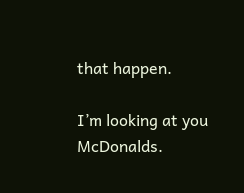that happen.

I’m looking at you McDonalds.